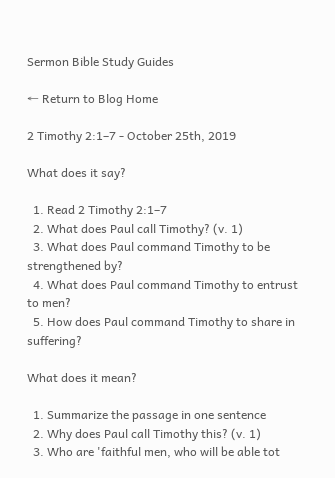Sermon Bible Study Guides

← Return to Blog Home

2 Timothy 2:1–7 - October 25th, 2019

What does it say?

  1. Read 2 Timothy 2:1–7
  2. What does Paul call Timothy? (v. 1)
  3. What does Paul command Timothy to be strengthened by?
  4. What does Paul command Timothy to entrust to men?
  5. How does Paul command Timothy to share in suffering?

What does it mean?

  1. Summarize the passage in one sentence
  2. Why does Paul call Timothy this? (v. 1)
  3. Who are 'faithful men, who will be able tot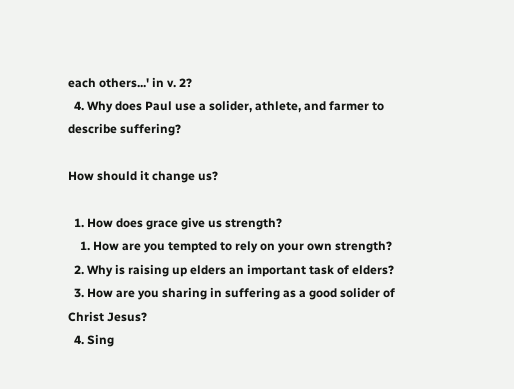each others...' in v. 2?
  4. Why does Paul use a solider, athlete, and farmer to describe suffering?

How should it change us?

  1. How does grace give us strength?
    1. How are you tempted to rely on your own strength?
  2. Why is raising up elders an important task of elders?
  3. How are you sharing in suffering as a good solider of Christ Jesus?
  4. Sing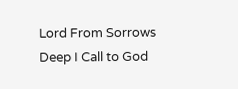Lord From Sorrows Deep I Call to God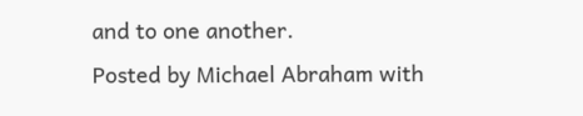and to one another.
Posted by Michael Abraham with